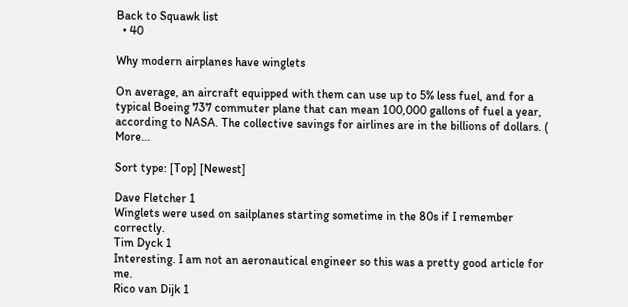Back to Squawk list
  • 40

Why modern airplanes have winglets

On average, an aircraft equipped with them can use up to 5% less fuel, and for a typical Boeing 737 commuter plane that can mean 100,000 gallons of fuel a year, according to NASA. The collective savings for airlines are in the billions of dollars. ( More...

Sort type: [Top] [Newest]

Dave Fletcher 1
Winglets were used on sailplanes starting sometime in the 80s if I remember correctly.
Tim Dyck 1
Interesting. I am not an aeronautical engineer so this was a pretty good article for me.
Rico van Dijk 1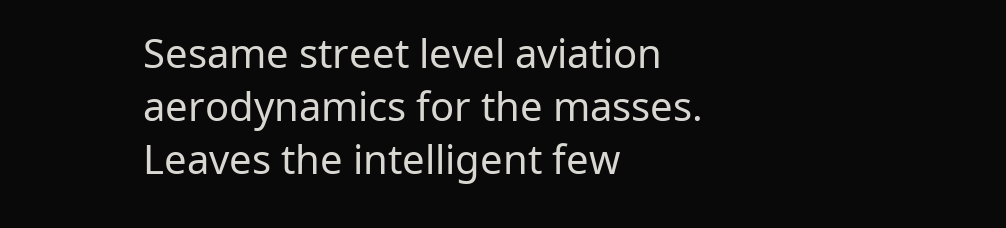Sesame street level aviation aerodynamics for the masses. Leaves the intelligent few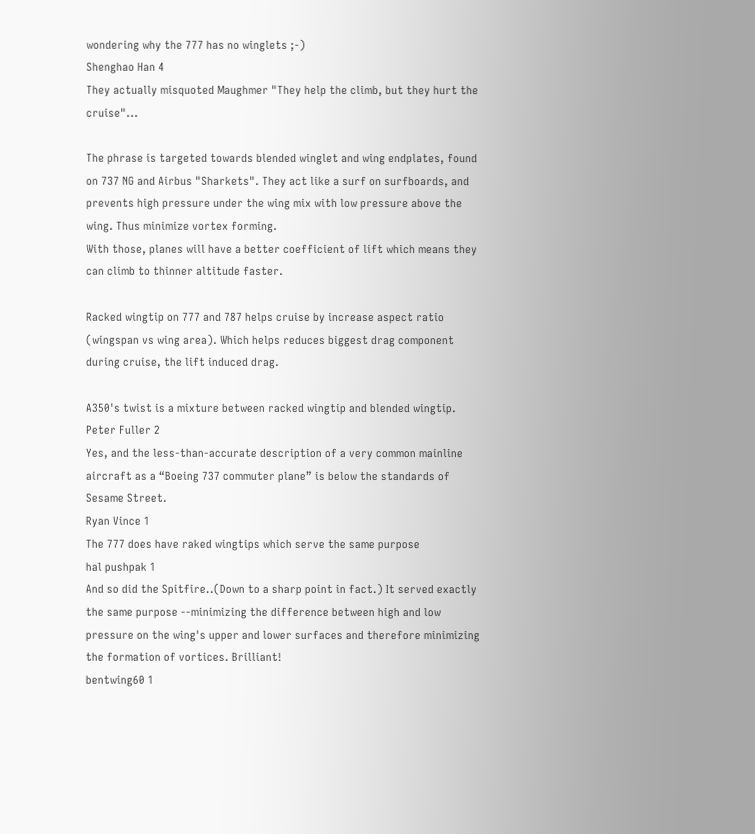wondering why the 777 has no winglets ;-)
Shenghao Han 4
They actually misquoted Maughmer "They help the climb, but they hurt the cruise"...

The phrase is targeted towards blended winglet and wing endplates, found on 737 NG and Airbus "Sharkets". They act like a surf on surfboards, and prevents high pressure under the wing mix with low pressure above the wing. Thus minimize vortex forming.
With those, planes will have a better coefficient of lift which means they can climb to thinner altitude faster.

Racked wingtip on 777 and 787 helps cruise by increase aspect ratio (wingspan vs wing area). Which helps reduces biggest drag component during cruise, the lift induced drag.

A350's twist is a mixture between racked wingtip and blended wingtip.
Peter Fuller 2
Yes, and the less-than-accurate description of a very common mainline aircraft as a “Boeing 737 commuter plane” is below the standards of Sesame Street.
Ryan Vince 1
The 777 does have raked wingtips which serve the same purpose
hal pushpak 1
And so did the Spitfire..(Down to a sharp point in fact.) It served exactly the same purpose --minimizing the difference between high and low pressure on the wing's upper and lower surfaces and therefore minimizing the formation of vortices. Brilliant!
bentwing60 1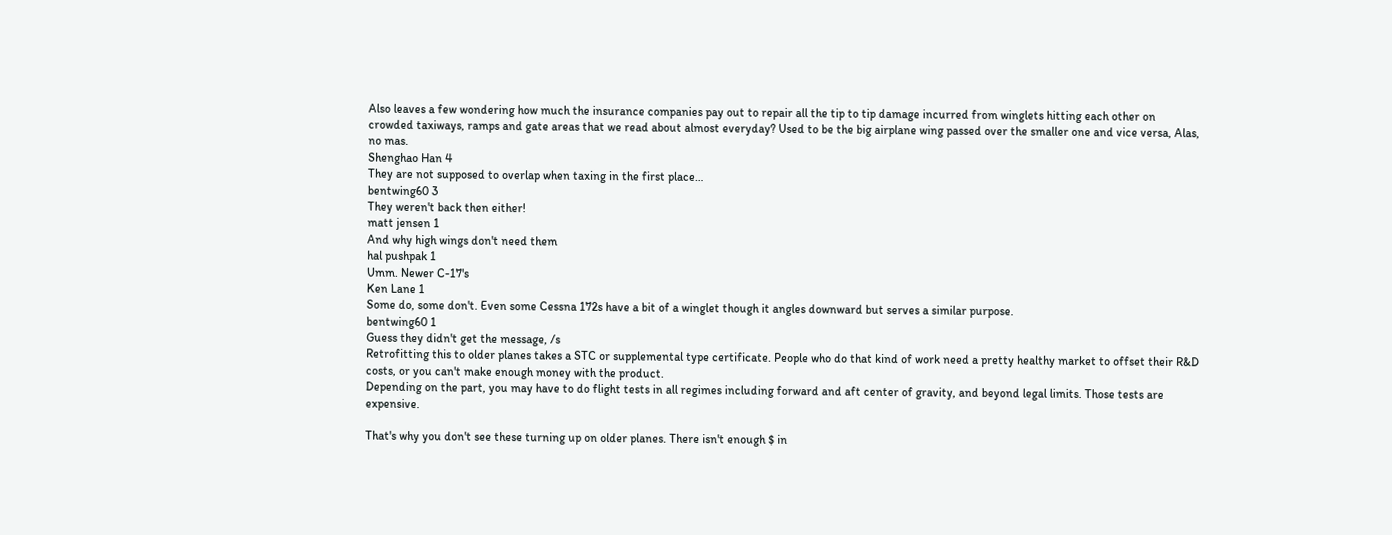Also leaves a few wondering how much the insurance companies pay out to repair all the tip to tip damage incurred from winglets hitting each other on crowded taxiways, ramps and gate areas that we read about almost everyday? Used to be the big airplane wing passed over the smaller one and vice versa, Alas, no mas.
Shenghao Han 4
They are not supposed to overlap when taxing in the first place…
bentwing60 3
They weren't back then either!
matt jensen 1
And why high wings don't need them
hal pushpak 1
Umm. Newer C-17's
Ken Lane 1
Some do, some don't. Even some Cessna 172s have a bit of a winglet though it angles downward but serves a similar purpose.
bentwing60 1
Guess they didn't get the message, /s
Retrofitting this to older planes takes a STC or supplemental type certificate. People who do that kind of work need a pretty healthy market to offset their R&D costs, or you can't make enough money with the product.
Depending on the part, you may have to do flight tests in all regimes including forward and aft center of gravity, and beyond legal limits. Those tests are expensive.

That's why you don't see these turning up on older planes. There isn't enough $ in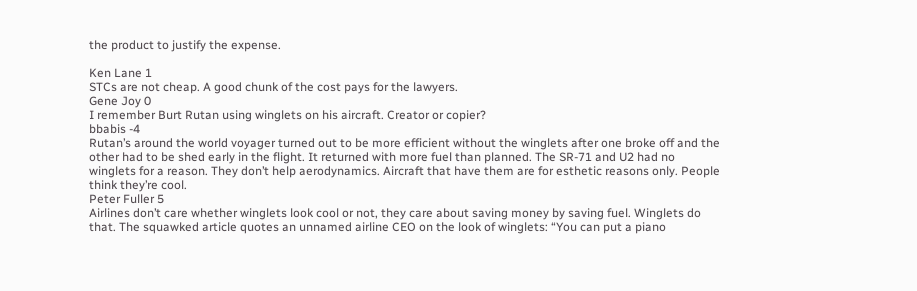the product to justify the expense.

Ken Lane 1
STCs are not cheap. A good chunk of the cost pays for the lawyers.
Gene Joy 0
I remember Burt Rutan using winglets on his aircraft. Creator or copier?
bbabis -4
Rutan’s around the world voyager turned out to be more efficient without the winglets after one broke off and the other had to be shed early in the flight. It returned with more fuel than planned. The SR-71 and U2 had no winglets for a reason. They don’t help aerodynamics. Aircraft that have them are for esthetic reasons only. People think they’re cool.
Peter Fuller 5
Airlines don’t care whether winglets look cool or not, they care about saving money by saving fuel. Winglets do that. The squawked article quotes an unnamed airline CEO on the look of winglets: “You can put a piano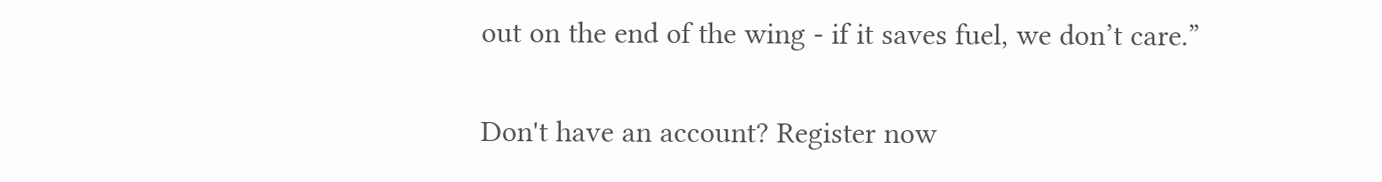out on the end of the wing - if it saves fuel, we don’t care.”


Don't have an account? Register now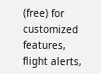(free) for customized features, flight alerts,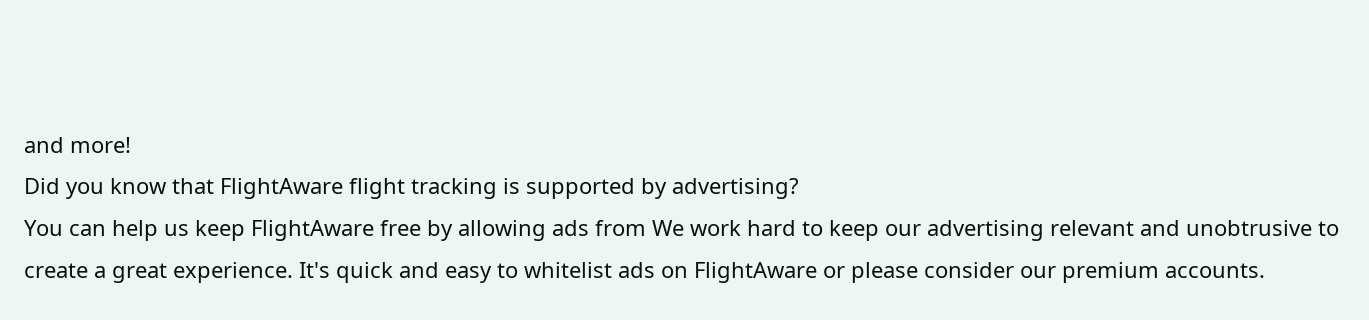and more!
Did you know that FlightAware flight tracking is supported by advertising?
You can help us keep FlightAware free by allowing ads from We work hard to keep our advertising relevant and unobtrusive to create a great experience. It's quick and easy to whitelist ads on FlightAware or please consider our premium accounts.